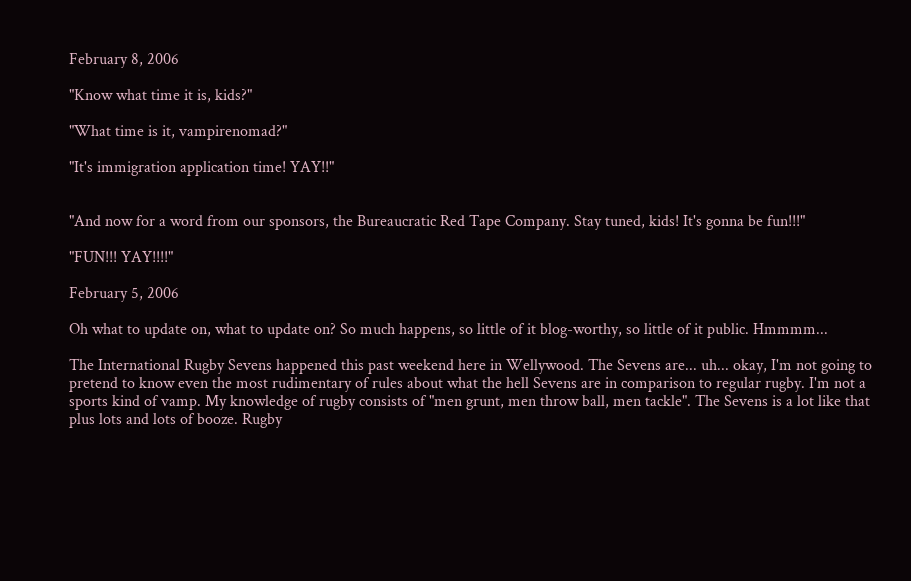February 8, 2006

"Know what time it is, kids?"

"What time is it, vampirenomad?"

"It's immigration application time! YAY!!"


"And now for a word from our sponsors, the Bureaucratic Red Tape Company. Stay tuned, kids! It's gonna be fun!!!"

"FUN!!! YAY!!!!"

February 5, 2006

Oh what to update on, what to update on? So much happens, so little of it blog-worthy, so little of it public. Hmmmm...

The International Rugby Sevens happened this past weekend here in Wellywood. The Sevens are... uh... okay, I'm not going to pretend to know even the most rudimentary of rules about what the hell Sevens are in comparison to regular rugby. I'm not a sports kind of vamp. My knowledge of rugby consists of "men grunt, men throw ball, men tackle". The Sevens is a lot like that plus lots and lots of booze. Rugby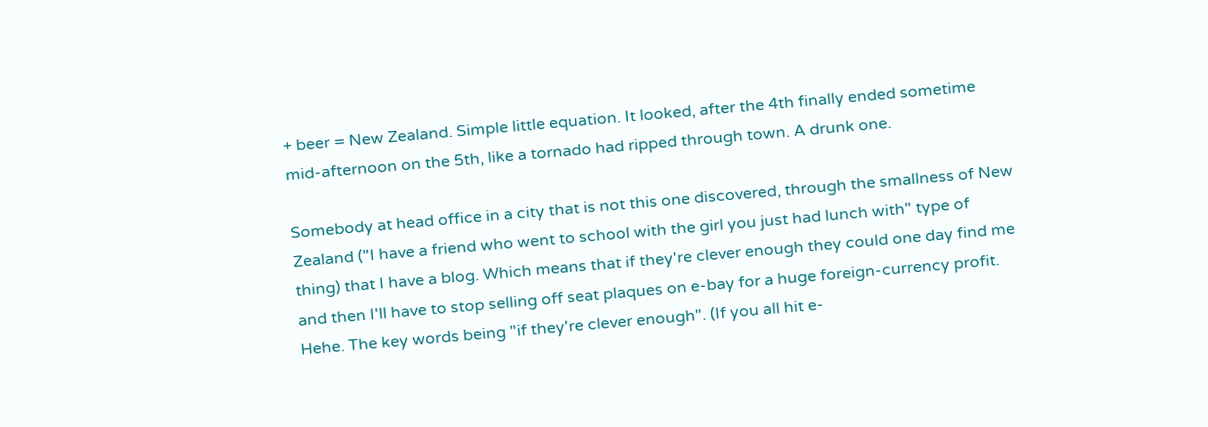+ beer = New Zealand. Simple little equation. It looked, after the 4th finally ended sometime mid-afternoon on the 5th, like a tornado had ripped through town. A drunk one.

Somebody at head office in a city that is not this one discovered, through the smallness of New Zealand ("I have a friend who went to school with the girl you just had lunch with" type of thing) that I have a blog. Which means that if they're clever enough they could one day find me and then I'll have to stop selling off seat plaques on e-bay for a huge foreign-currency profit. Hehe. The key words being "if they're clever enough". (If you all hit e-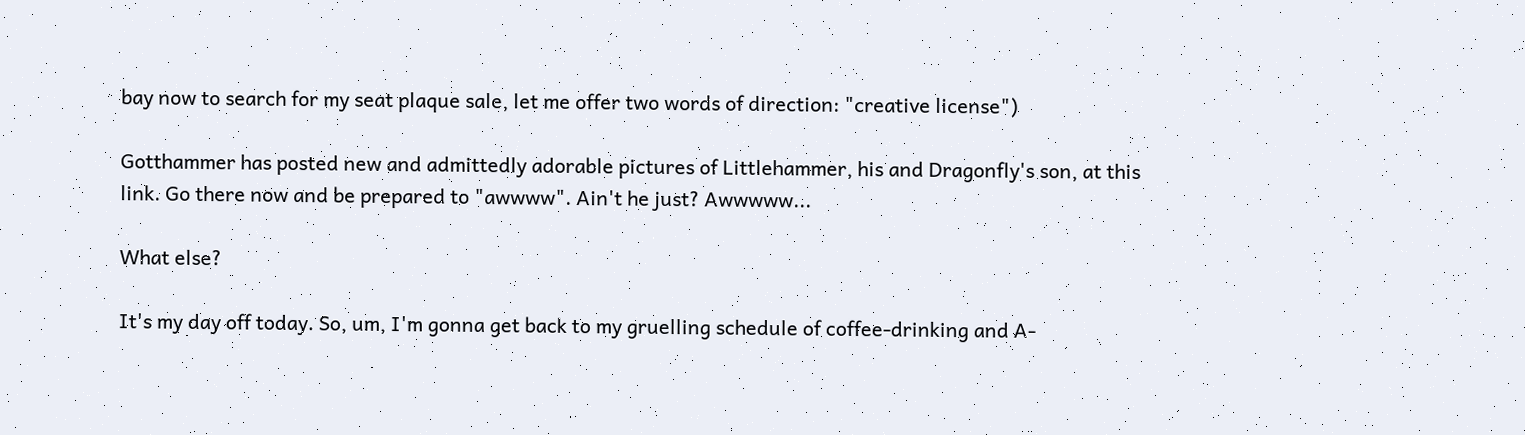bay now to search for my seat plaque sale, let me offer two words of direction: "creative license")

Gotthammer has posted new and admittedly adorable pictures of Littlehammer, his and Dragonfly's son, at this link. Go there now and be prepared to "awwww". Ain't he just? Awwwww...

What else?

It's my day off today. So, um, I'm gonna get back to my gruelling schedule of coffee-drinking and A-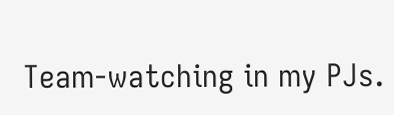Team-watching in my PJs.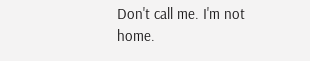Don't call me. I'm not home.